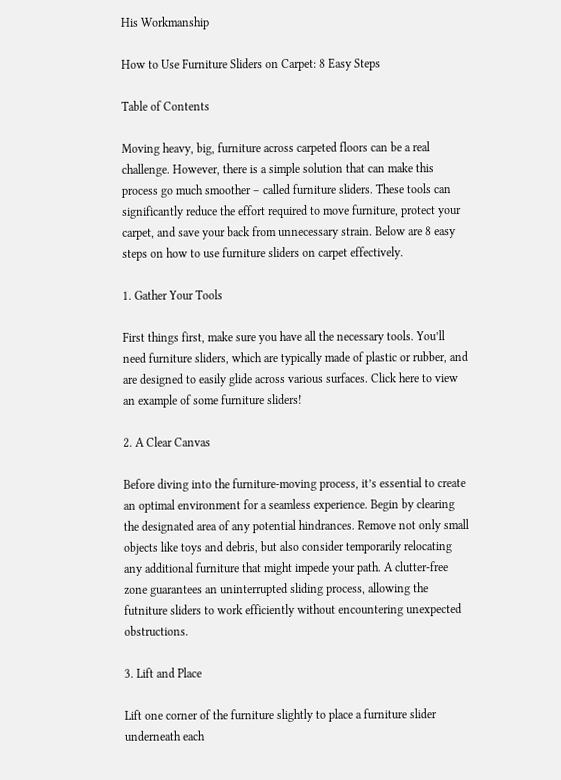His Workmanship

How to Use Furniture Sliders on Carpet: 8 Easy Steps

Table of Contents

Moving heavy, big, furniture across carpeted floors can be a real challenge. However, there is a simple solution that can make this process go much smoother – called furniture sliders. These tools can significantly reduce the effort required to move furniture, protect your carpet, and save your back from unnecessary strain. Below are 8 easy steps on how to use furniture sliders on carpet effectively.

1. Gather Your Tools

First things first, make sure you have all the necessary tools. You’ll need furniture sliders, which are typically made of plastic or rubber, and are designed to easily glide across various surfaces. Click here to view an example of some furniture sliders!

2. A Clear Canvas

Before diving into the furniture-moving process, it’s essential to create an optimal environment for a seamless experience. Begin by clearing the designated area of any potential hindrances. Remove not only small objects like toys and debris, but also consider temporarily relocating any additional furniture that might impede your path. A clutter-free zone guarantees an uninterrupted sliding process, allowing the futniture sliders to work efficiently without encountering unexpected obstructions.

3. Lift and Place

Lift one corner of the furniture slightly to place a furniture slider underneath each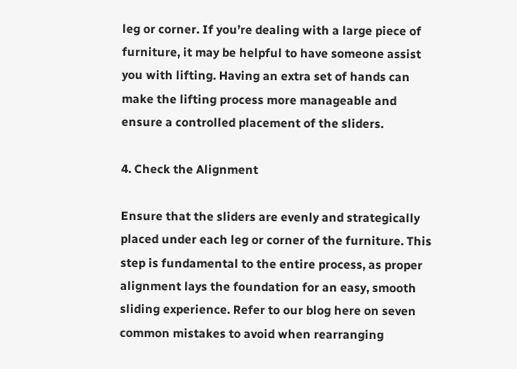leg or corner. If you’re dealing with a large piece of furniture, it may be helpful to have someone assist you with lifting. Having an extra set of hands can make the lifting process more manageable and ensure a controlled placement of the sliders.

4. Check the Alignment

Ensure that the sliders are evenly and strategically placed under each leg or corner of the furniture. This step is fundamental to the entire process, as proper alignment lays the foundation for an easy, smooth sliding experience. Refer to our blog here on seven common mistakes to avoid when rearranging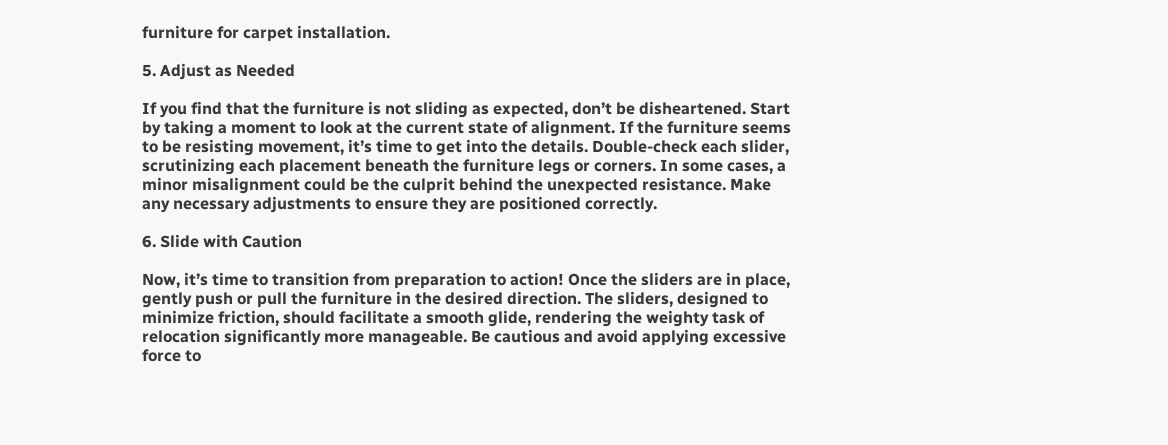furniture for carpet installation.

5. Adjust as Needed

If you find that the furniture is not sliding as expected, don’t be disheartened. Start by taking a moment to look at the current state of alignment. If the furniture seems to be resisting movement, it’s time to get into the details. Double-check each slider, scrutinizing each placement beneath the furniture legs or corners. In some cases, a minor misalignment could be the culprit behind the unexpected resistance. Make any necessary adjustments to ensure they are positioned correctly.

6. Slide with Caution

Now, it’s time to transition from preparation to action! Once the sliders are in place, gently push or pull the furniture in the desired direction. The sliders, designed to minimize friction, should facilitate a smooth glide, rendering the weighty task of relocation significantly more manageable. Be cautious and avoid applying excessive force to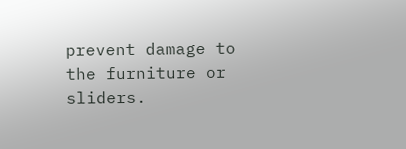prevent damage to the furniture or sliders.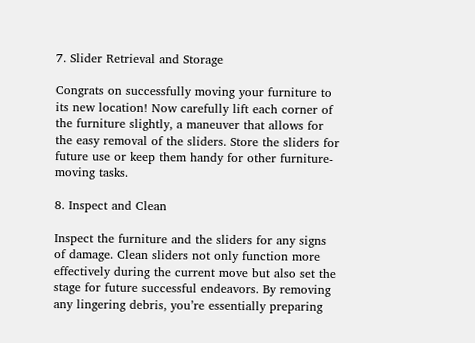7. Slider Retrieval and Storage

Congrats on successfully moving your furniture to its new location! Now carefully lift each corner of the furniture slightly, a maneuver that allows for the easy removal of the sliders. Store the sliders for future use or keep them handy for other furniture-moving tasks.

8. Inspect and Clean

Inspect the furniture and the sliders for any signs of damage. Clean sliders not only function more effectively during the current move but also set the stage for future successful endeavors. By removing any lingering debris, you’re essentially preparing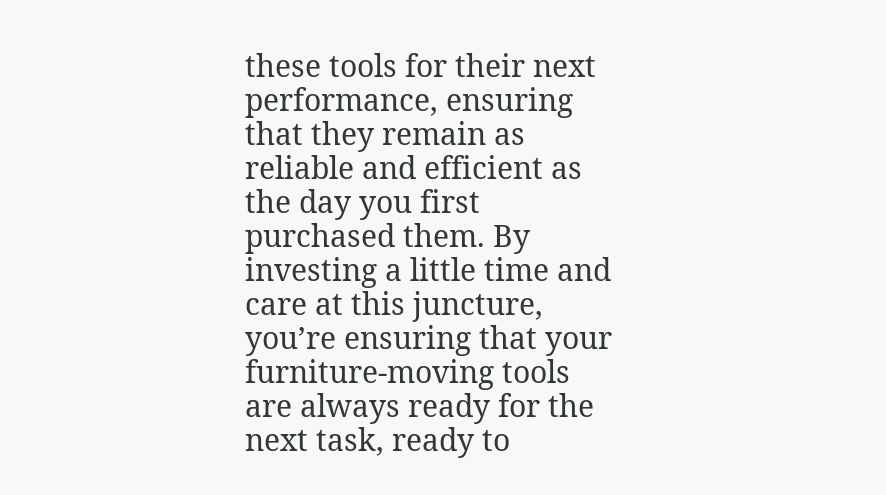these tools for their next performance, ensuring that they remain as reliable and efficient as the day you first purchased them. By investing a little time and care at this juncture, you’re ensuring that your furniture-moving tools are always ready for the next task, ready to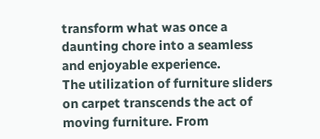transform what was once a daunting chore into a seamless and enjoyable experience.
The utilization of furniture sliders on carpet transcends the act of moving furniture. From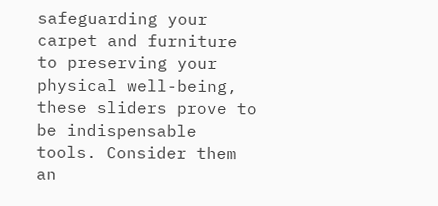safeguarding your carpet and furniture to preserving your physical well-being, these sliders prove to be indispensable tools. Consider them an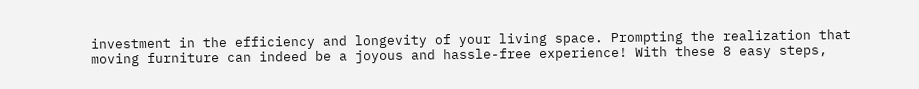investment in the efficiency and longevity of your living space. Prompting the realization that moving furniture can indeed be a joyous and hassle-free experience! With these 8 easy steps,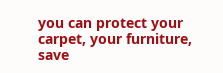you can protect your carpet, your furniture, save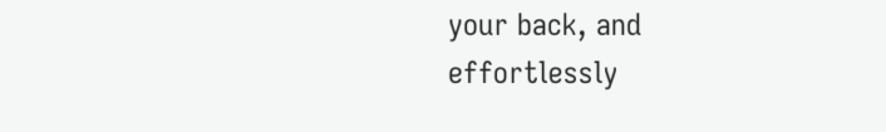your back, and effortlessly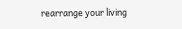rearrange your living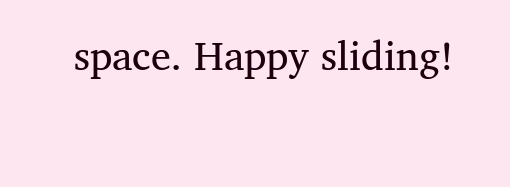space. Happy sliding!